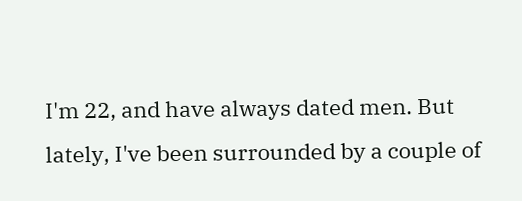I'm 22, and have always dated men. But lately, I've been surrounded by a couple of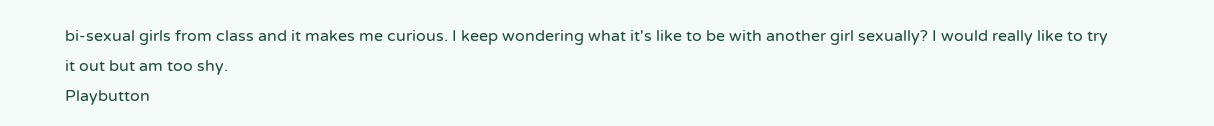bi-sexual girls from class and it makes me curious. I keep wondering what it's like to be with another girl sexually? I would really like to try it out but am too shy.
Playbutton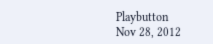Playbutton
Nov 28, 2012